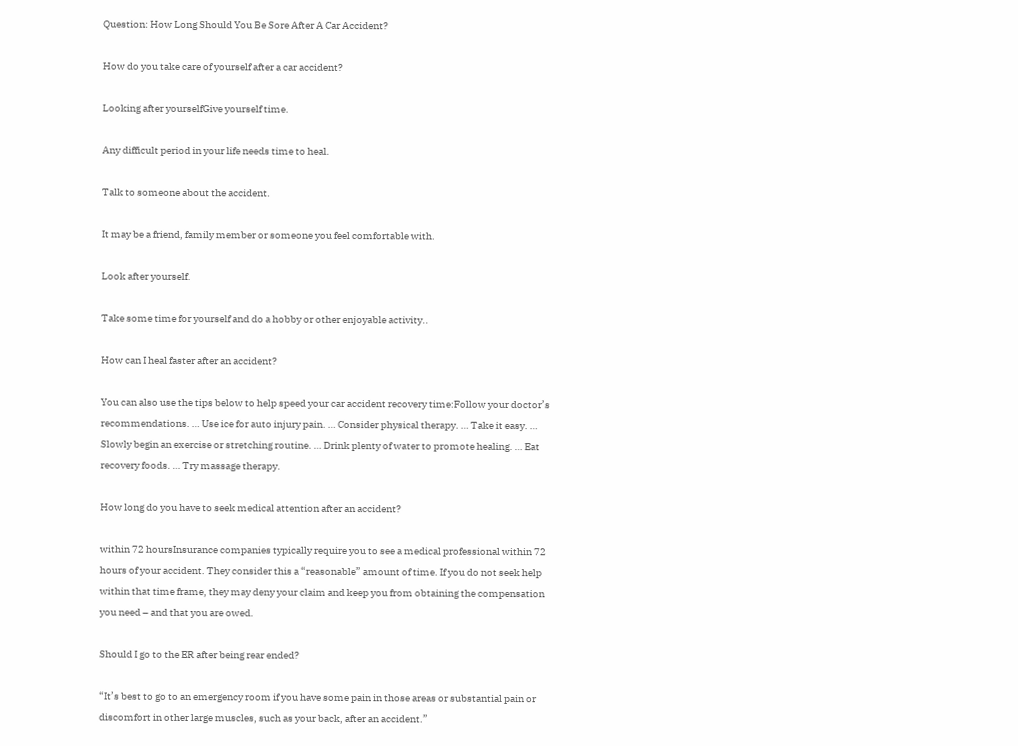Question: How Long Should You Be Sore After A Car Accident?

How do you take care of yourself after a car accident?

Looking after yourselfGive yourself time.

Any difficult period in your life needs time to heal.

Talk to someone about the accident.

It may be a friend, family member or someone you feel comfortable with.

Look after yourself.

Take some time for yourself and do a hobby or other enjoyable activity..

How can I heal faster after an accident?

You can also use the tips below to help speed your car accident recovery time:Follow your doctor’s recommendations. … Use ice for auto injury pain. … Consider physical therapy. … Take it easy. … Slowly begin an exercise or stretching routine. … Drink plenty of water to promote healing. … Eat recovery foods. … Try massage therapy.

How long do you have to seek medical attention after an accident?

within 72 hoursInsurance companies typically require you to see a medical professional within 72 hours of your accident. They consider this a “reasonable” amount of time. If you do not seek help within that time frame, they may deny your claim and keep you from obtaining the compensation you need – and that you are owed.

Should I go to the ER after being rear ended?

“It’s best to go to an emergency room if you have some pain in those areas or substantial pain or discomfort in other large muscles, such as your back, after an accident.”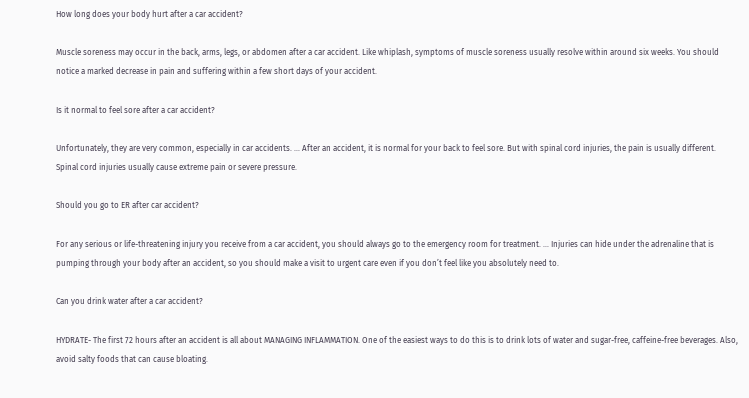How long does your body hurt after a car accident?

Muscle soreness may occur in the back, arms, legs, or abdomen after a car accident. Like whiplash, symptoms of muscle soreness usually resolve within around six weeks. You should notice a marked decrease in pain and suffering within a few short days of your accident.

Is it normal to feel sore after a car accident?

Unfortunately, they are very common, especially in car accidents. … After an accident, it is normal for your back to feel sore. But with spinal cord injuries, the pain is usually different. Spinal cord injuries usually cause extreme pain or severe pressure.

Should you go to ER after car accident?

For any serious or life-threatening injury you receive from a car accident, you should always go to the emergency room for treatment. … Injuries can hide under the adrenaline that is pumping through your body after an accident, so you should make a visit to urgent care even if you don’t feel like you absolutely need to.

Can you drink water after a car accident?

HYDRATE- The first 72 hours after an accident is all about MANAGING INFLAMMATION. One of the easiest ways to do this is to drink lots of water and sugar-free, caffeine-free beverages. Also, avoid salty foods that can cause bloating.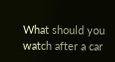What should you watch after a car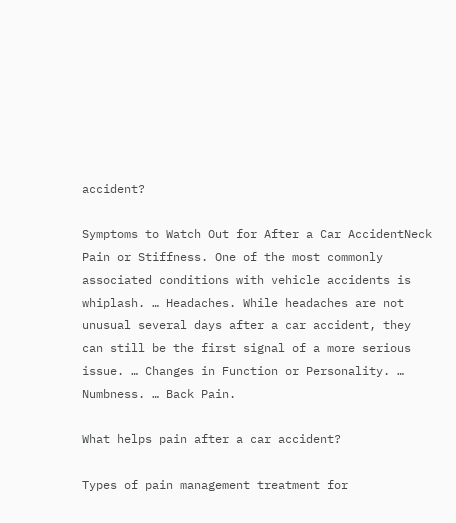accident?

Symptoms to Watch Out for After a Car AccidentNeck Pain or Stiffness. One of the most commonly associated conditions with vehicle accidents is whiplash. … Headaches. While headaches are not unusual several days after a car accident, they can still be the first signal of a more serious issue. … Changes in Function or Personality. … Numbness. … Back Pain.

What helps pain after a car accident?

Types of pain management treatment for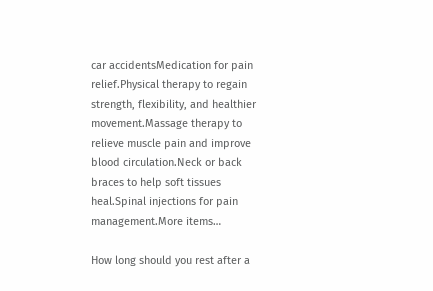car accidentsMedication for pain relief.Physical therapy to regain strength, flexibility, and healthier movement.Massage therapy to relieve muscle pain and improve blood circulation.Neck or back braces to help soft tissues heal.Spinal injections for pain management.More items…

How long should you rest after a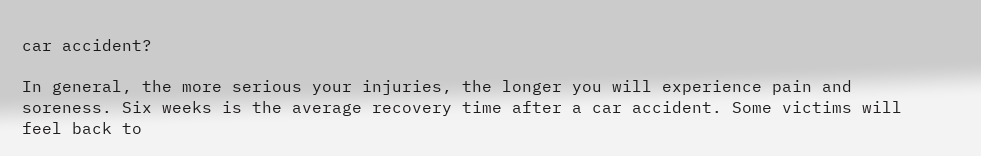car accident?

In general, the more serious your injuries, the longer you will experience pain and soreness. Six weeks is the average recovery time after a car accident. Some victims will feel back to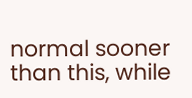normal sooner than this, while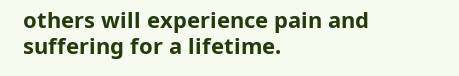others will experience pain and suffering for a lifetime.